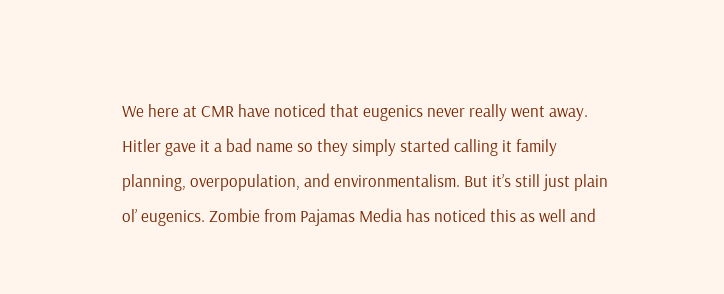We here at CMR have noticed that eugenics never really went away. Hitler gave it a bad name so they simply started calling it family planning, overpopulation, and environmentalism. But it’s still just plain ol’ eugenics. Zombie from Pajamas Media has noticed this as well and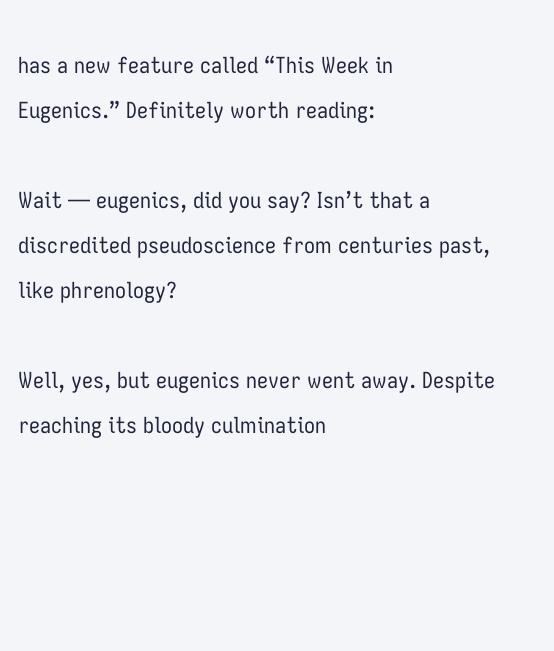has a new feature called “This Week in Eugenics.” Definitely worth reading:

Wait — eugenics, did you say? Isn’t that a discredited pseudoscience from centuries past, like phrenology?

Well, yes, but eugenics never went away. Despite reaching its bloody culmination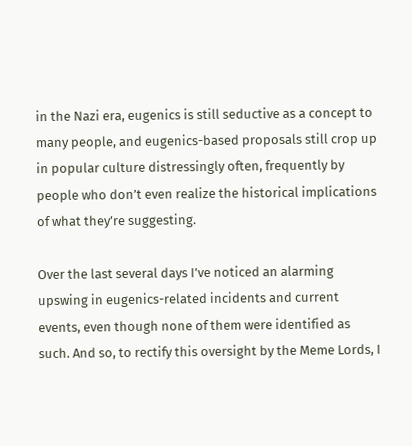in the Nazi era, eugenics is still seductive as a concept to many people, and eugenics-based proposals still crop up in popular culture distressingly often, frequently by people who don’t even realize the historical implications of what they’re suggesting.

Over the last several days I’ve noticed an alarming upswing in eugenics-related incidents and current events, even though none of them were identified as such. And so, to rectify this oversight by the Meme Lords, I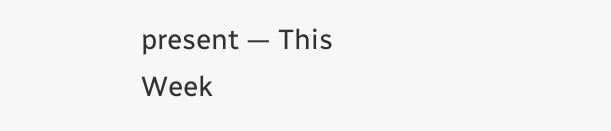present — This Week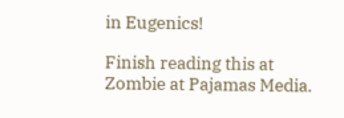in Eugenics!

Finish reading this at Zombie at Pajamas Media.